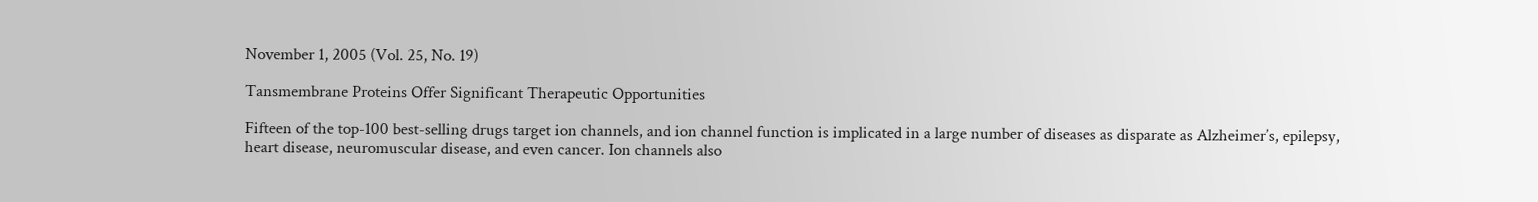November 1, 2005 (Vol. 25, No. 19)

Tansmembrane Proteins Offer Significant Therapeutic Opportunities

Fifteen of the top-100 best-selling drugs target ion channels, and ion channel function is implicated in a large number of diseases as disparate as Alzheimer’s, epilepsy, heart disease, neuromuscular disease, and even cancer. Ion channels also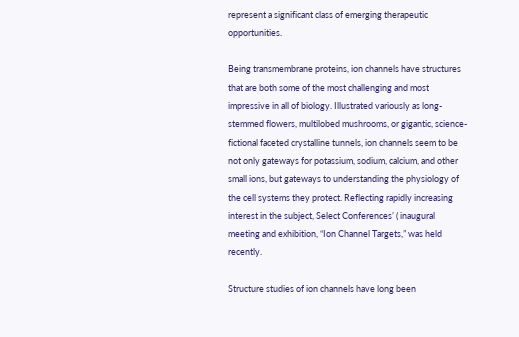represent a significant class of emerging therapeutic opportunities.

Being transmembrane proteins, ion channels have structures that are both some of the most challenging and most impressive in all of biology. Illustrated variously as long-stemmed flowers, multilobed mushrooms, or gigantic, science-fictional faceted crystalline tunnels, ion channels seem to be not only gateways for potassium, sodium, calcium, and other small ions, but gateways to understanding the physiology of the cell systems they protect. Reflecting rapidly increasing interest in the subject, Select Conferences’ ( inaugural meeting and exhibition, “Ion Channel Targets,” was held recently.

Structure studies of ion channels have long been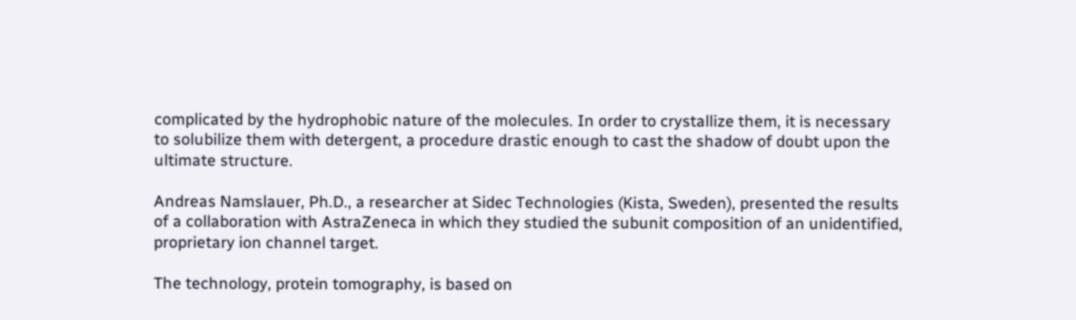complicated by the hydrophobic nature of the molecules. In order to crystallize them, it is necessary to solubilize them with detergent, a procedure drastic enough to cast the shadow of doubt upon the ultimate structure.

Andreas Namslauer, Ph.D., a researcher at Sidec Technologies (Kista, Sweden), presented the results of a collaboration with AstraZeneca in which they studied the subunit composition of an unidentified, proprietary ion channel target.

The technology, protein tomography, is based on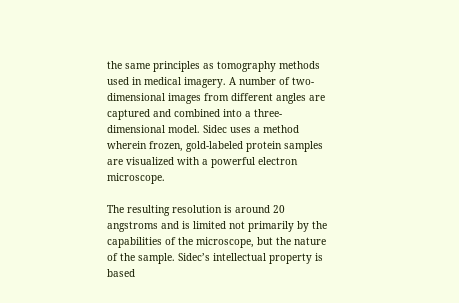the same principles as tomography methods used in medical imagery. A number of two-dimensional images from different angles are captured and combined into a three-dimensional model. Sidec uses a method wherein frozen, gold-labeled protein samples are visualized with a powerful electron microscope.

The resulting resolution is around 20 angstroms and is limited not primarily by the capabilities of the microscope, but the nature of the sample. Sidec’s intellectual property is based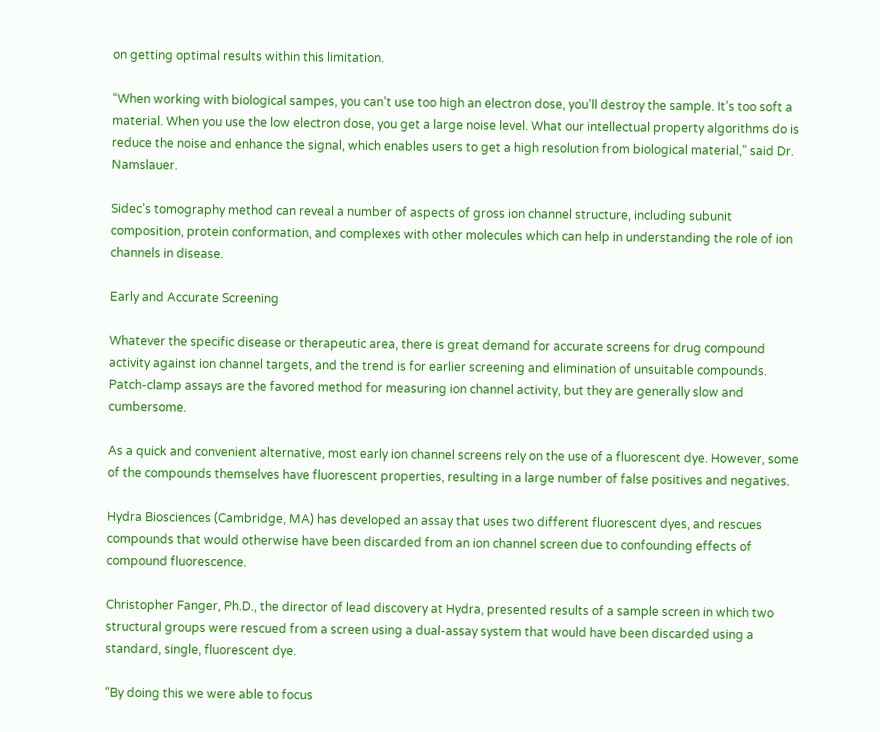on getting optimal results within this limitation.

“When working with biological sampes, you can’t use too high an electron dose, you’ll destroy the sample. It’s too soft a material. When you use the low electron dose, you get a large noise level. What our intellectual property algorithms do is reduce the noise and enhance the signal, which enables users to get a high resolution from biological material,” said Dr. Namslauer.

Sidec’s tomography method can reveal a number of aspects of gross ion channel structure, including subunit composition, protein conformation, and complexes with other molecules which can help in understanding the role of ion channels in disease.

Early and Accurate Screening

Whatever the specific disease or therapeutic area, there is great demand for accurate screens for drug compound activity against ion channel targets, and the trend is for earlier screening and elimination of unsuitable compounds. Patch-clamp assays are the favored method for measuring ion channel activity, but they are generally slow and cumbersome.

As a quick and convenient alternative, most early ion channel screens rely on the use of a fluorescent dye. However, some of the compounds themselves have fluorescent properties, resulting in a large number of false positives and negatives.

Hydra Biosciences (Cambridge, MA) has developed an assay that uses two different fluorescent dyes, and rescues compounds that would otherwise have been discarded from an ion channel screen due to confounding effects of compound fluorescence.

Christopher Fanger, Ph.D., the director of lead discovery at Hydra, presented results of a sample screen in which two structural groups were rescued from a screen using a dual-assay system that would have been discarded using a standard, single, fluorescent dye.

“By doing this we were able to focus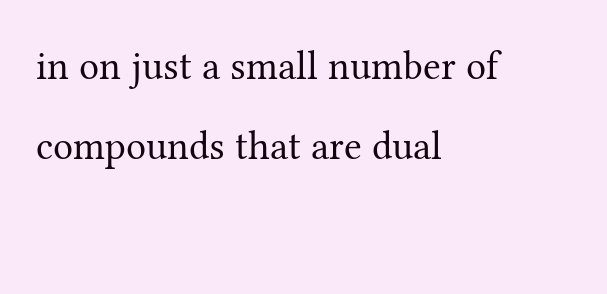in on just a small number of compounds that are dual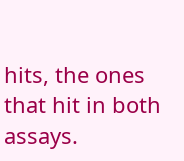hits, the ones that hit in both assays.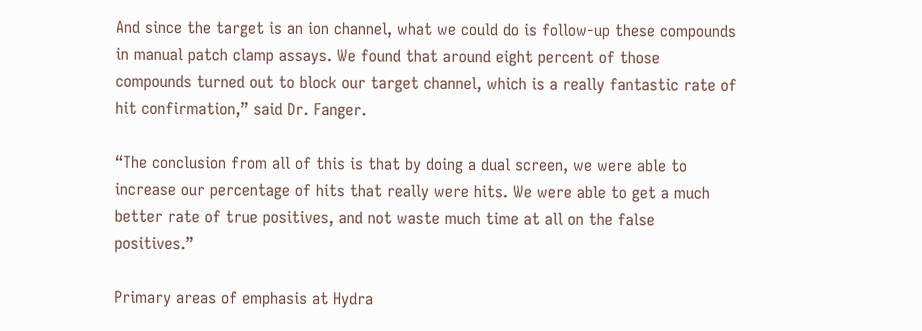And since the target is an ion channel, what we could do is follow-up these compounds in manual patch clamp assays. We found that around eight percent of those compounds turned out to block our target channel, which is a really fantastic rate of hit confirmation,” said Dr. Fanger.

“The conclusion from all of this is that by doing a dual screen, we were able to increase our percentage of hits that really were hits. We were able to get a much better rate of true positives, and not waste much time at all on the false positives.”

Primary areas of emphasis at Hydra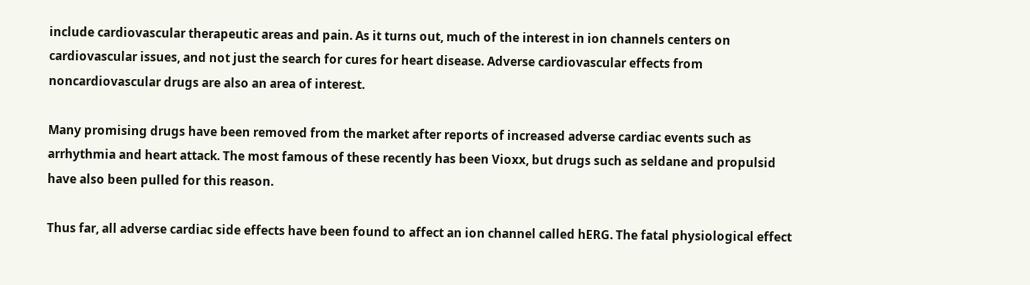include cardiovascular therapeutic areas and pain. As it turns out, much of the interest in ion channels centers on cardiovascular issues, and not just the search for cures for heart disease. Adverse cardiovascular effects from noncardiovascular drugs are also an area of interest.

Many promising drugs have been removed from the market after reports of increased adverse cardiac events such as arrhythmia and heart attack. The most famous of these recently has been Vioxx, but drugs such as seldane and propulsid have also been pulled for this reason.

Thus far, all adverse cardiac side effects have been found to affect an ion channel called hERG. The fatal physiological effect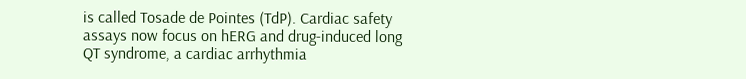is called Tosade de Pointes (TdP). Cardiac safety assays now focus on hERG and drug-induced long QT syndrome, a cardiac arrhythmia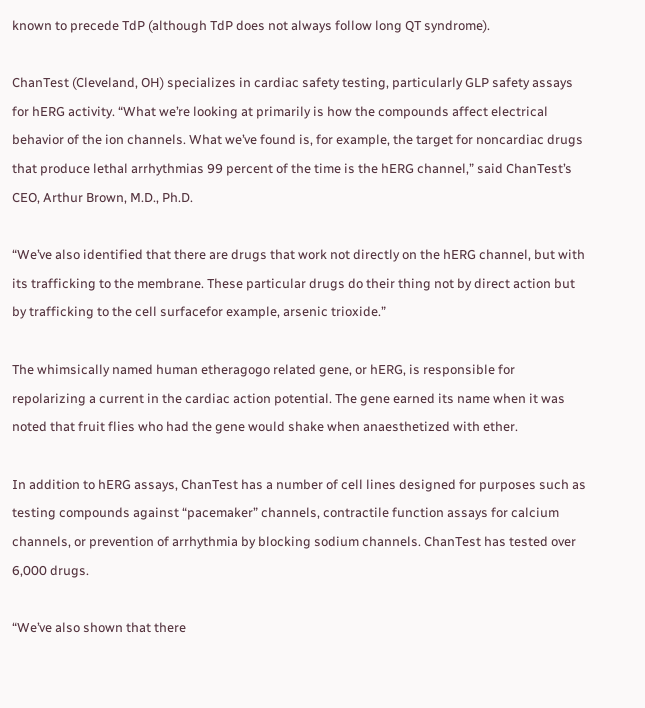known to precede TdP (although TdP does not always follow long QT syndrome).

ChanTest (Cleveland, OH) specializes in cardiac safety testing, particularly GLP safety assays for hERG activity. “What we’re looking at primarily is how the compounds affect electrical behavior of the ion channels. What we’ve found is, for example, the target for noncardiac drugs that produce lethal arrhythmias 99 percent of the time is the hERG channel,” said ChanTest’s CEO, Arthur Brown, M.D., Ph.D.

“We’ve also identified that there are drugs that work not directly on the hERG channel, but with its trafficking to the membrane. These particular drugs do their thing not by direct action but by trafficking to the cell surfacefor example, arsenic trioxide.”

The whimsically named human etheragogo related gene, or hERG, is responsible for repolarizing a current in the cardiac action potential. The gene earned its name when it was noted that fruit flies who had the gene would shake when anaesthetized with ether.

In addition to hERG assays, ChanTest has a number of cell lines designed for purposes such as testing compounds against “pacemaker” channels, contractile function assays for calcium channels, or prevention of arrhythmia by blocking sodium channels. ChanTest has tested over 6,000 drugs.

“We’ve also shown that there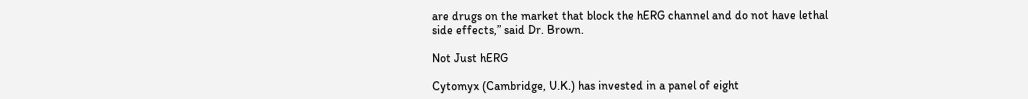are drugs on the market that block the hERG channel and do not have lethal side effects,” said Dr. Brown.

Not Just hERG

Cytomyx (Cambridge, U.K.) has invested in a panel of eight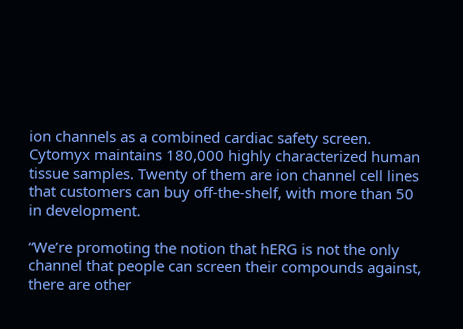ion channels as a combined cardiac safety screen. Cytomyx maintains 180,000 highly characterized human tissue samples. Twenty of them are ion channel cell lines that customers can buy off-the-shelf, with more than 50 in development.

“We’re promoting the notion that hERG is not the only channel that people can screen their compounds against, there are other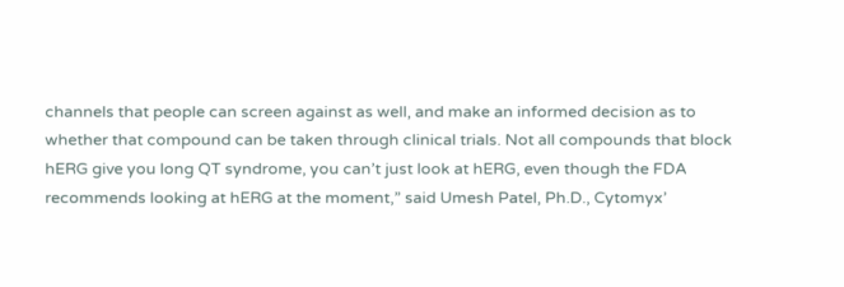channels that people can screen against as well, and make an informed decision as to whether that compound can be taken through clinical trials. Not all compounds that block hERG give you long QT syndrome, you can’t just look at hERG, even though the FDA recommends looking at hERG at the moment,” said Umesh Patel, Ph.D., Cytomyx’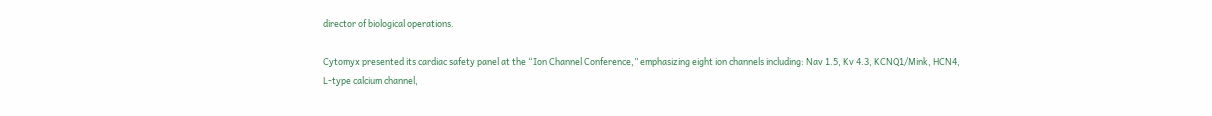director of biological operations.

Cytomyx presented its cardiac safety panel at the “Ion Channel Conference,” emphasizing eight ion channels including: Nav 1.5, Kv 4.3, KCNQ1/Mink, HCN4, L-type calcium channel,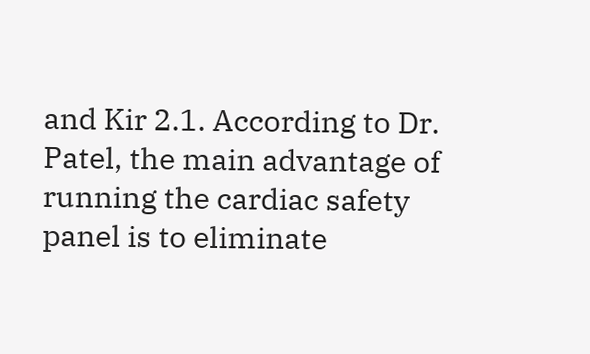and Kir 2.1. According to Dr. Patel, the main advantage of running the cardiac safety panel is to eliminate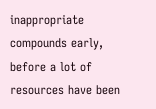inappropriate compounds early, before a lot of resources have been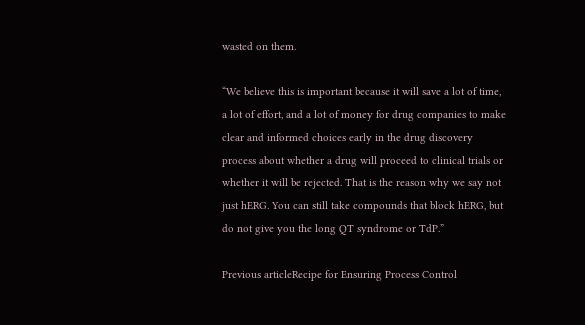wasted on them.

“We believe this is important because it will save a lot of time, a lot of effort, and a lot of money for drug companies to make clear and informed choices early in the drug discovery process about whether a drug will proceed to clinical trials or whether it will be rejected. That is the reason why we say not just hERG. You can still take compounds that block hERG, but do not give you the long QT syndrome or TdP.”

Previous articleRecipe for Ensuring Process Control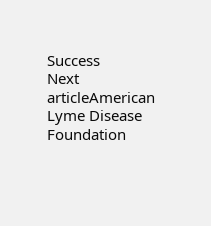Success
Next articleAmerican Lyme Disease Foundation